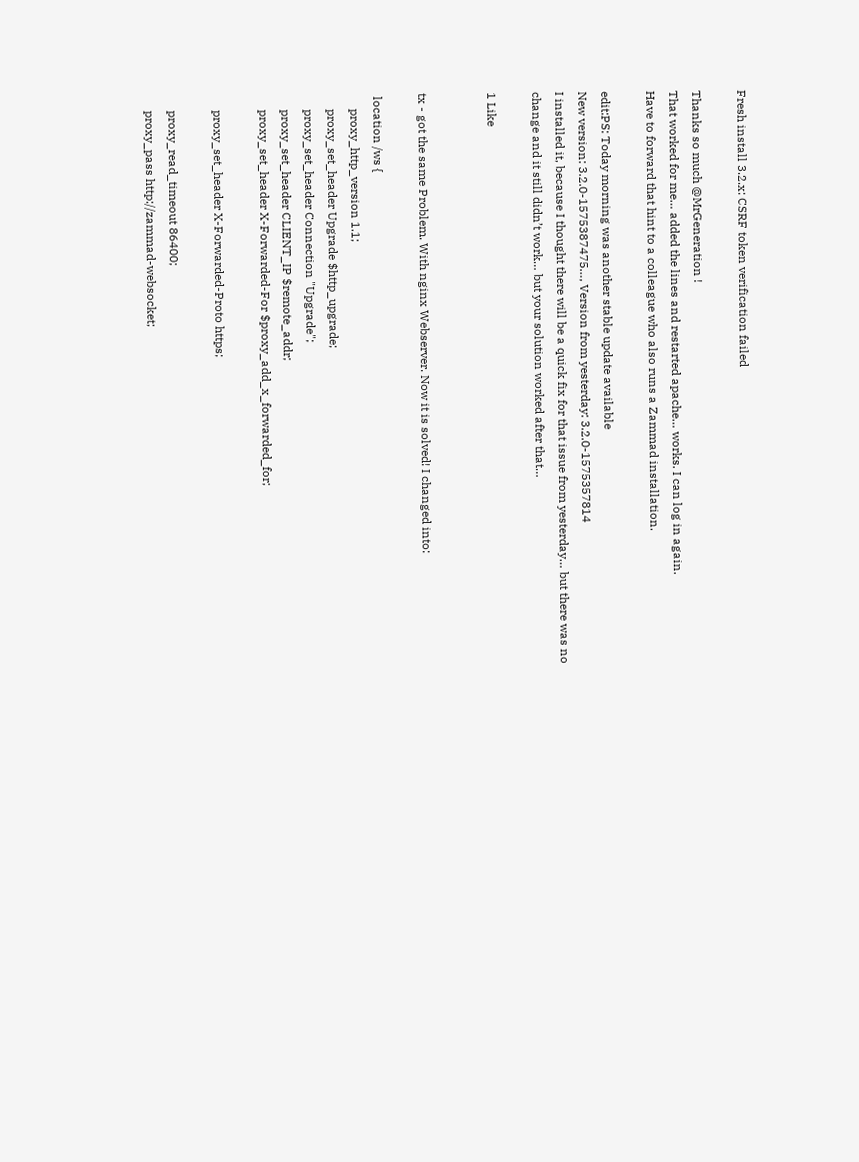Fresh install 3.2.x: CSRF token verification failed

Thanks so much @MrGeneration !
That worked for me… added the lines and restarted apache… works. I can log in again.
Have to forward that hint to a colleague who also runs a Zammad installation.

edit:PS: Today morning was another stable update available
New version: 3.2.0-1575387475…, Version from yesterday: 3.2.0-1575357814
I installed it, because I thought there will be a quick fix for that issue from yesterday… but there was no change and it still didn’t work… but your solution worked after that…

1 Like


tx - got the same Problem. With nginx Webserver. Now it is solved! I changed into:

 location /ws {
     proxy_http_version 1.1;
     proxy_set_header Upgrade $http_upgrade;
     proxy_set_header Connection "Upgrade";
     proxy_set_header CLIENT_IP $remote_addr;
     proxy_set_header X-Forwarded-For $proxy_add_x_forwarded_for;

     proxy_set_header X-Forwarded-Proto https;

     proxy_read_timeout 86400;
     proxy_pass http://zammad-websocket;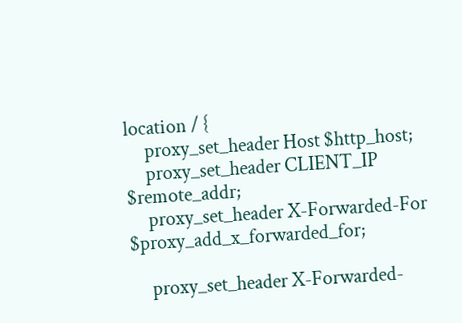location / {
     proxy_set_header Host $http_host;
     proxy_set_header CLIENT_IP $remote_addr;
     proxy_set_header X-Forwarded-For $proxy_add_x_forwarded_for;

     proxy_set_header X-Forwarded-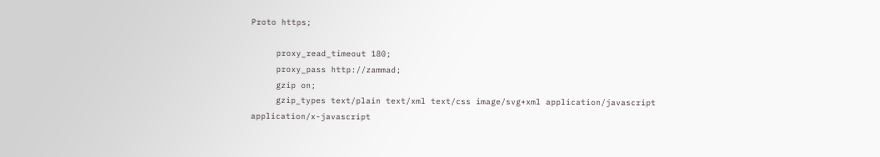Proto https;

     proxy_read_timeout 180;
     proxy_pass http://zammad;
     gzip on;
     gzip_types text/plain text/xml text/css image/svg+xml application/javascript application/x-javascript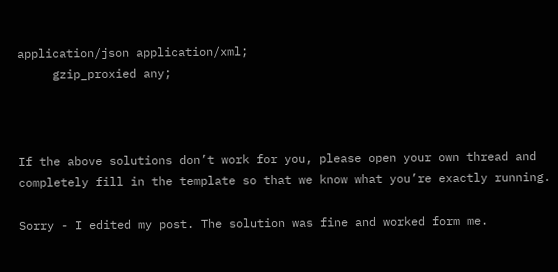application/json application/xml;
     gzip_proxied any;



If the above solutions don’t work for you, please open your own thread and completely fill in the template so that we know what you’re exactly running.

Sorry - I edited my post. The solution was fine and worked form me.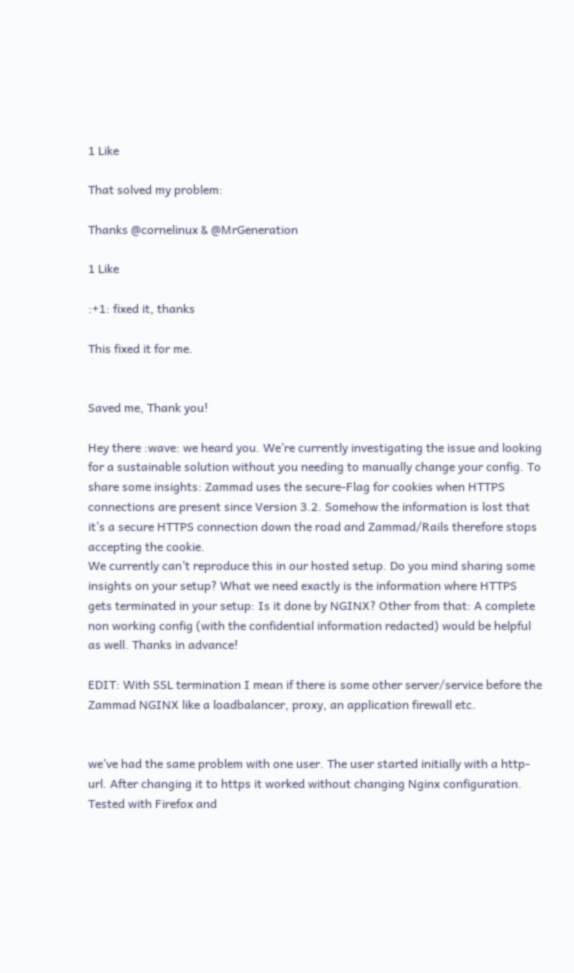1 Like

That solved my problem:

Thanks @cornelinux & @MrGeneration

1 Like

:+1: fixed it, thanks

This fixed it for me.


Saved me, Thank you!

Hey there :wave: we heard you. We’re currently investigating the issue and looking for a sustainable solution without you needing to manually change your config. To share some insights: Zammad uses the secure-Flag for cookies when HTTPS connections are present since Version 3.2. Somehow the information is lost that it’s a secure HTTPS connection down the road and Zammad/Rails therefore stops accepting the cookie.
We currently can’t reproduce this in our hosted setup. Do you mind sharing some insights on your setup? What we need exactly is the information where HTTPS gets terminated in your setup: Is it done by NGINX? Other from that: A complete non working config (with the confidential information redacted) would be helpful as well. Thanks in advance!

EDIT: With SSL termination I mean if there is some other server/service before the Zammad NGINX like a loadbalancer, proxy, an application firewall etc.


we’ve had the same problem with one user. The user started initially with a http-url. After changing it to https it worked without changing Nginx configuration. Tested with Firefox and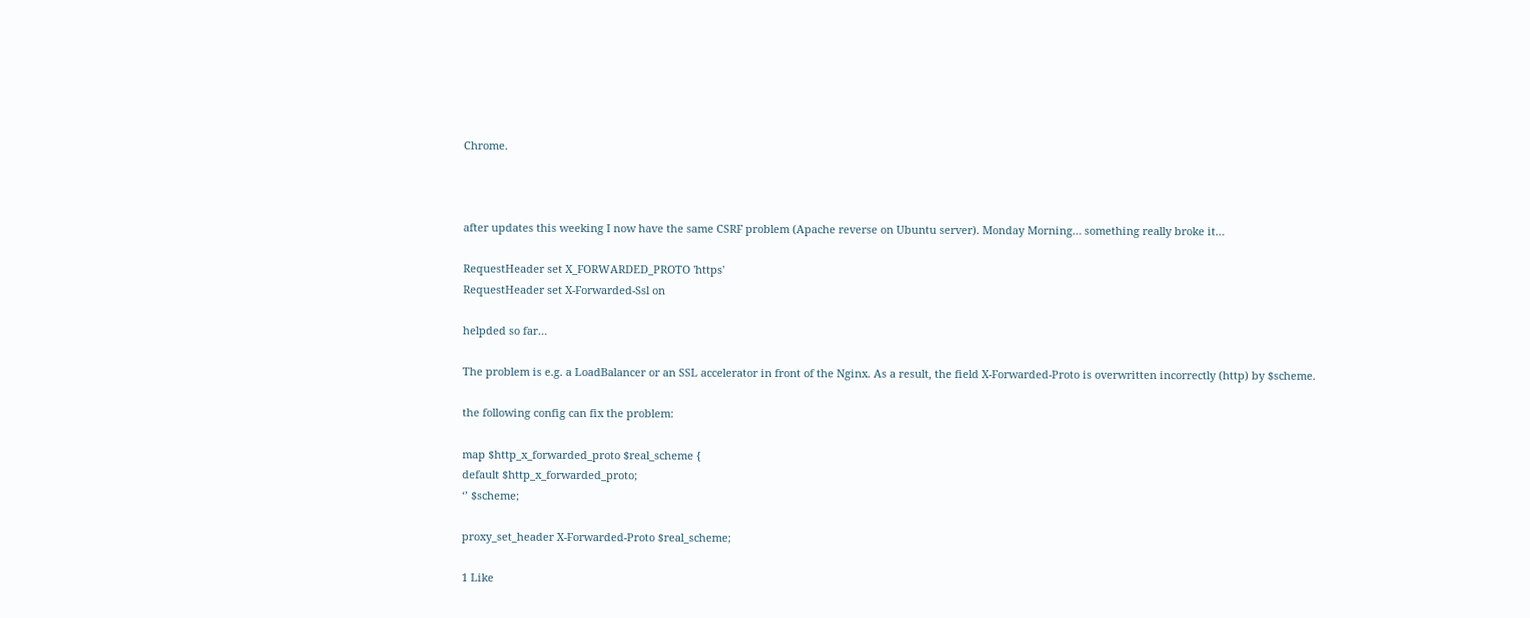Chrome.



after updates this weeking I now have the same CSRF problem (Apache reverse on Ubuntu server). Monday Morning… something really broke it…

RequestHeader set X_FORWARDED_PROTO 'https'
RequestHeader set X-Forwarded-Ssl on

helpded so far…

The problem is e.g. a LoadBalancer or an SSL accelerator in front of the Nginx. As a result, the field X-Forwarded-Proto is overwritten incorrectly (http) by $scheme.

the following config can fix the problem:

map $http_x_forwarded_proto $real_scheme {
default $http_x_forwarded_proto;
‘’ $scheme;

proxy_set_header X-Forwarded-Proto $real_scheme;

1 Like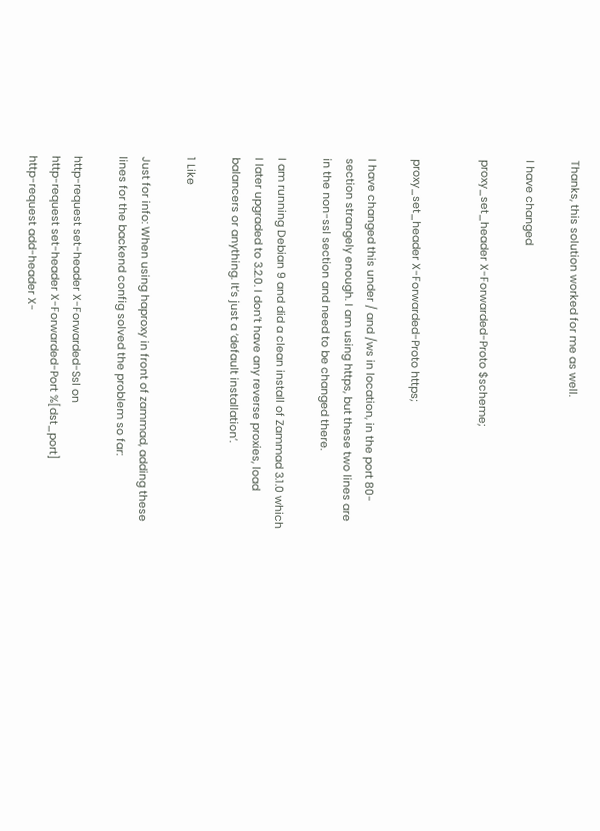Thanks, this solution worked for me as well.

I have changed

proxy_set_header X-Forwarded-Proto $scheme;


proxy_set_header X-Forwarded-Proto https;

I have changed this under / and /ws in location, in the port 80-section strangely enough. I am using https, but these two lines are in the non-ssl section and need to be changed there.

I am running Debian 9 and did a clean install of Zammad 3.1.0 which I later upgraded to 3.2.0. I don’t have any reverse proxies, load balancers or anything. It’s just a ‘default installation’.

1 Like

Just for info: When using haproxy in front of zammad, adding these lines for the backend config solved the problem so far:

http-request set-header X-Forwarded-Ssl on
http-request set-header X-Forwarded-Port %[dst_port]
http-request add-header X-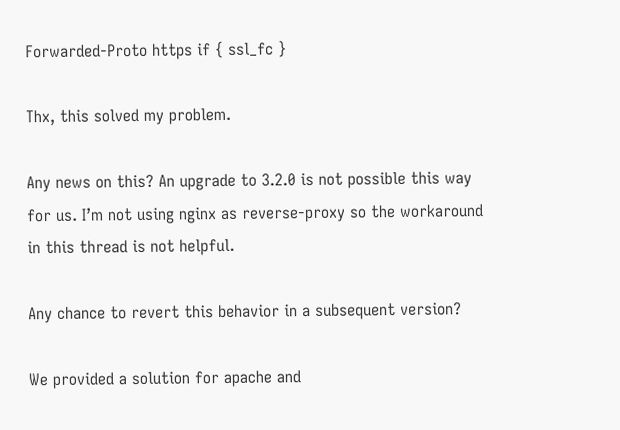Forwarded-Proto https if { ssl_fc }

Thx, this solved my problem.

Any news on this? An upgrade to 3.2.0 is not possible this way for us. I’m not using nginx as reverse-proxy so the workaround in this thread is not helpful.

Any chance to revert this behavior in a subsequent version?

We provided a solution for apache and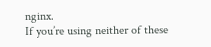nginx.
If you’re using neither of these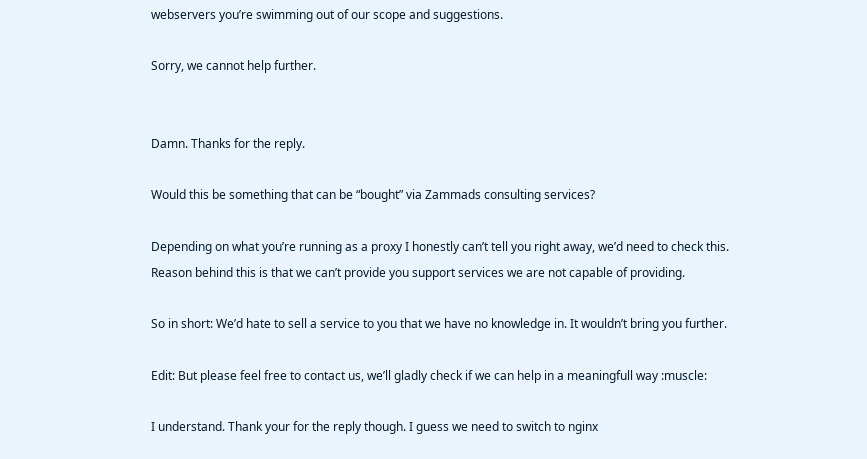webservers you’re swimming out of our scope and suggestions.

Sorry, we cannot help further.


Damn. Thanks for the reply.

Would this be something that can be “bought” via Zammads consulting services?

Depending on what you’re running as a proxy I honestly can’t tell you right away, we’d need to check this.
Reason behind this is that we can’t provide you support services we are not capable of providing.

So in short: We’d hate to sell a service to you that we have no knowledge in. It wouldn’t bring you further.

Edit: But please feel free to contact us, we’ll gladly check if we can help in a meaningfull way :muscle:

I understand. Thank your for the reply though. I guess we need to switch to nginx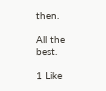then.

All the best.

1 Like